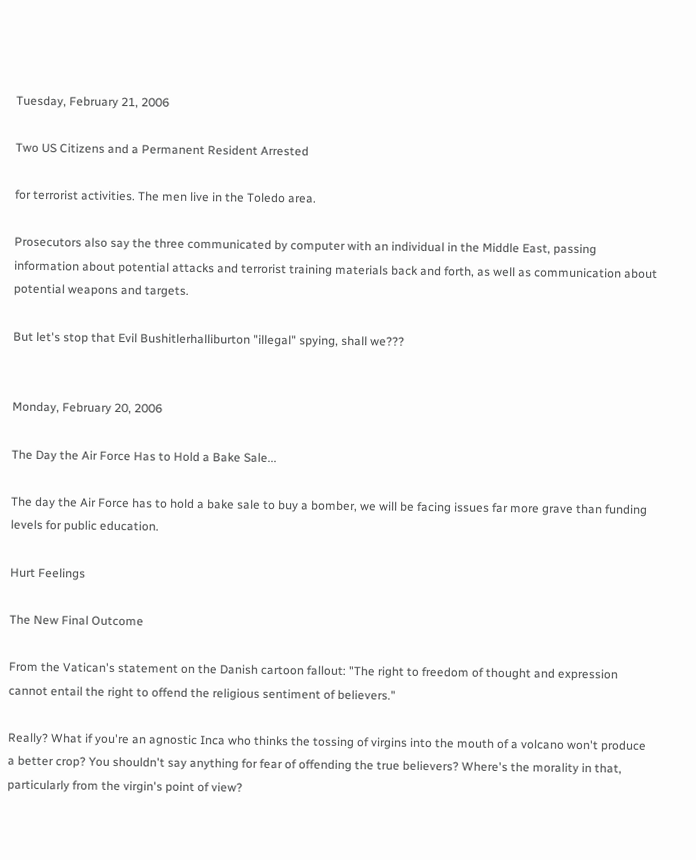Tuesday, February 21, 2006

Two US Citizens and a Permanent Resident Arrested

for terrorist activities. The men live in the Toledo area.

Prosecutors also say the three communicated by computer with an individual in the Middle East, passing information about potential attacks and terrorist training materials back and forth, as well as communication about potential weapons and targets.

But let's stop that Evil Bushitlerhalliburton "illegal" spying, shall we???


Monday, February 20, 2006

The Day the Air Force Has to Hold a Bake Sale...

The day the Air Force has to hold a bake sale to buy a bomber, we will be facing issues far more grave than funding levels for public education.

Hurt Feelings

The New Final Outcome

From the Vatican's statement on the Danish cartoon fallout: "The right to freedom of thought and expression cannot entail the right to offend the religious sentiment of believers."

Really? What if you're an agnostic Inca who thinks the tossing of virgins into the mouth of a volcano won't produce a better crop? You shouldn't say anything for fear of offending the true believers? Where's the morality in that, particularly from the virgin's point of view?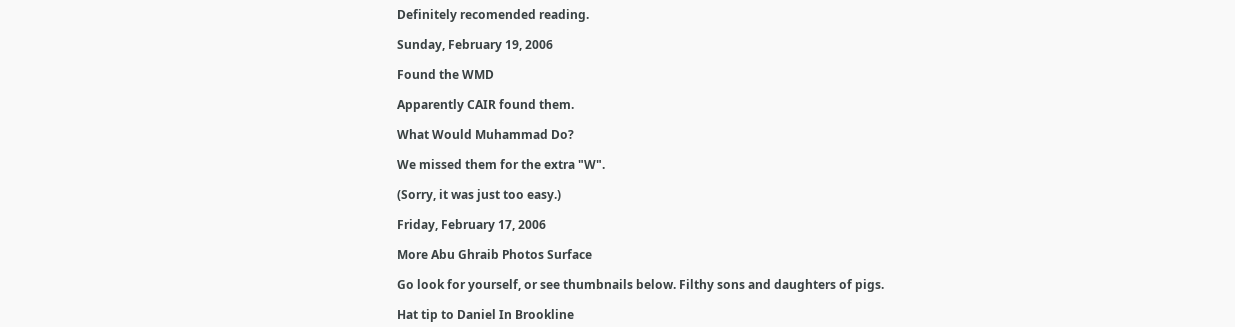Definitely recomended reading.

Sunday, February 19, 2006

Found the WMD

Apparently CAIR found them.

What Would Muhammad Do?

We missed them for the extra "W".

(Sorry, it was just too easy.)

Friday, February 17, 2006

More Abu Ghraib Photos Surface

Go look for yourself, or see thumbnails below. Filthy sons and daughters of pigs.

Hat tip to Daniel In Brookline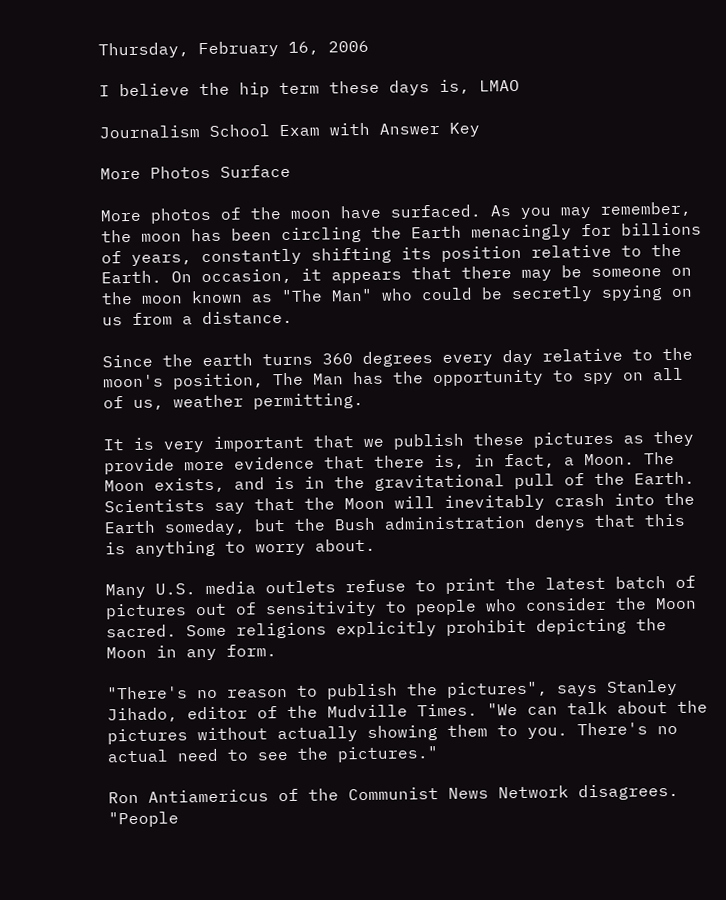Thursday, February 16, 2006

I believe the hip term these days is, LMAO

Journalism School Exam with Answer Key

More Photos Surface

More photos of the moon have surfaced. As you may remember, the moon has been circling the Earth menacingly for billions of years, constantly shifting its position relative to the Earth. On occasion, it appears that there may be someone on the moon known as "The Man" who could be secretly spying on us from a distance.

Since the earth turns 360 degrees every day relative to the moon's position, The Man has the opportunity to spy on all of us, weather permitting.

It is very important that we publish these pictures as they provide more evidence that there is, in fact, a Moon. The Moon exists, and is in the gravitational pull of the Earth. Scientists say that the Moon will inevitably crash into the Earth someday, but the Bush administration denys that this is anything to worry about.

Many U.S. media outlets refuse to print the latest batch of pictures out of sensitivity to people who consider the Moon sacred. Some religions explicitly prohibit depicting the Moon in any form.

"There's no reason to publish the pictures", says Stanley Jihado, editor of the Mudville Times. "We can talk about the pictures without actually showing them to you. There's no actual need to see the pictures."

Ron Antiamericus of the Communist News Network disagrees. "People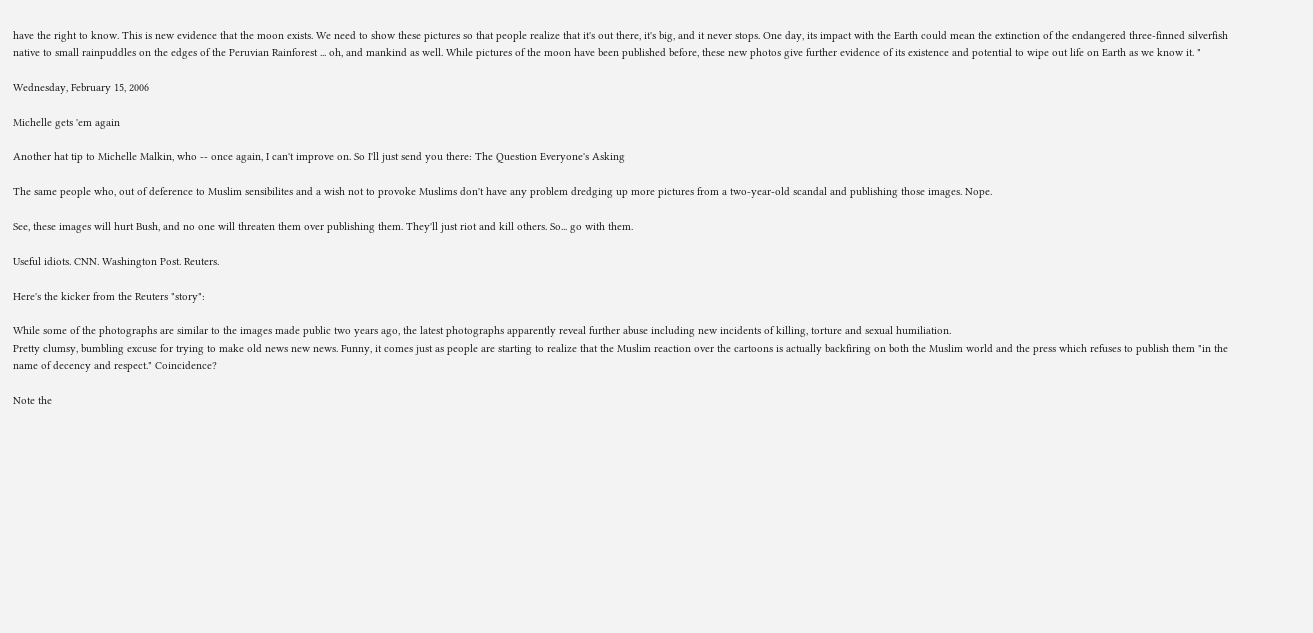have the right to know. This is new evidence that the moon exists. We need to show these pictures so that people realize that it's out there, it's big, and it never stops. One day, its impact with the Earth could mean the extinction of the endangered three-finned silverfish native to small rainpuddles on the edges of the Peruvian Rainforest ... oh, and mankind as well. While pictures of the moon have been published before, these new photos give further evidence of its existence and potential to wipe out life on Earth as we know it. "

Wednesday, February 15, 2006

Michelle gets 'em again

Another hat tip to Michelle Malkin, who -- once again, I can't improve on. So I'll just send you there: The Question Everyone's Asking

The same people who, out of deference to Muslim sensibilites and a wish not to provoke Muslims don't have any problem dredging up more pictures from a two-year-old scandal and publishing those images. Nope.

See, these images will hurt Bush, and no one will threaten them over publishing them. They'll just riot and kill others. So... go with them.

Useful idiots. CNN. Washington Post. Reuters.

Here's the kicker from the Reuters "story":

While some of the photographs are similar to the images made public two years ago, the latest photographs apparently reveal further abuse including new incidents of killing, torture and sexual humiliation.
Pretty clumsy, bumbling excuse for trying to make old news new news. Funny, it comes just as people are starting to realize that the Muslim reaction over the cartoons is actually backfiring on both the Muslim world and the press which refuses to publish them "in the name of decency and respect." Coincidence?

Note the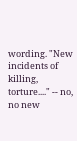wording. "New incidents of killing, torture...." -- no, no new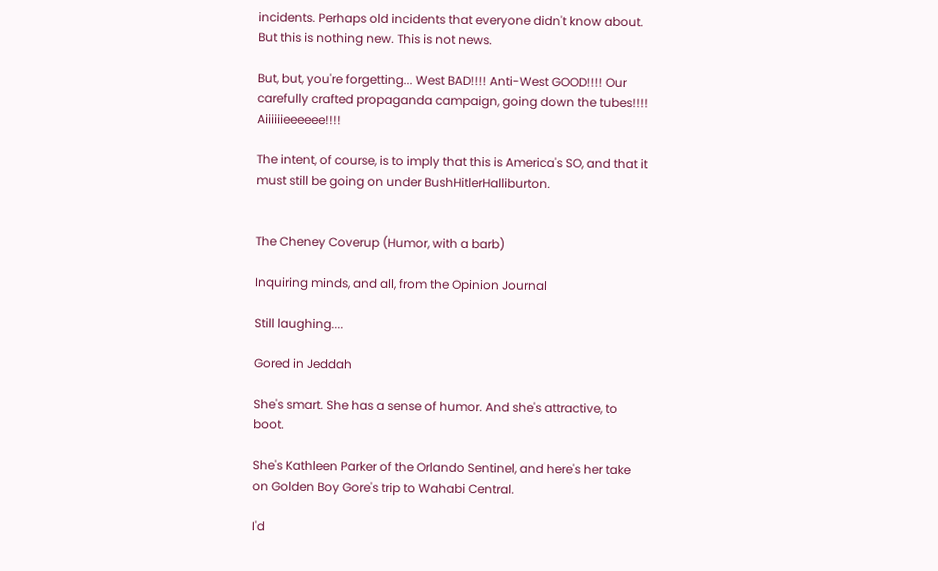incidents. Perhaps old incidents that everyone didn't know about. But this is nothing new. This is not news.

But, but, you're forgetting... West BAD!!!! Anti-West GOOD!!!! Our carefully crafted propaganda campaign, going down the tubes!!!! Aiiiiiieeeeee!!!!

The intent, of course, is to imply that this is America's SO, and that it must still be going on under BushHitlerHalliburton.


The Cheney Coverup (Humor, with a barb)

Inquiring minds, and all, from the Opinion Journal

Still laughing....

Gored in Jeddah

She's smart. She has a sense of humor. And she's attractive, to boot.

She's Kathleen Parker of the Orlando Sentinel, and here's her take on Golden Boy Gore's trip to Wahabi Central.

I'd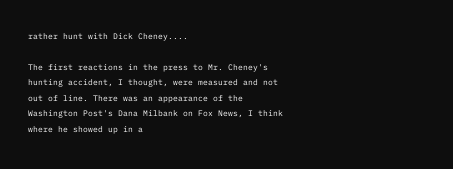rather hunt with Dick Cheney....

The first reactions in the press to Mr. Cheney's hunting accident, I thought, were measured and not out of line. There was an appearance of the Washington Post's Dana Milbank on Fox News, I think where he showed up in a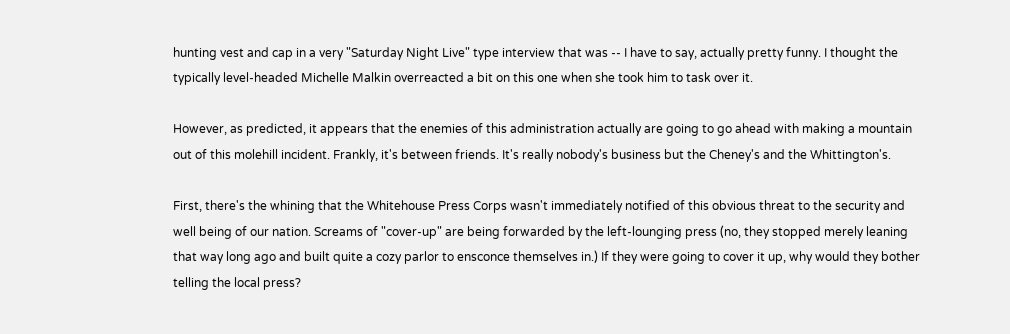hunting vest and cap in a very "Saturday Night Live" type interview that was -- I have to say, actually pretty funny. I thought the typically level-headed Michelle Malkin overreacted a bit on this one when she took him to task over it.

However, as predicted, it appears that the enemies of this administration actually are going to go ahead with making a mountain out of this molehill incident. Frankly, it's between friends. It's really nobody's business but the Cheney's and the Whittington's.

First, there's the whining that the Whitehouse Press Corps wasn't immediately notified of this obvious threat to the security and well being of our nation. Screams of "cover-up" are being forwarded by the left-lounging press (no, they stopped merely leaning that way long ago and built quite a cozy parlor to ensconce themselves in.) If they were going to cover it up, why would they bother telling the local press?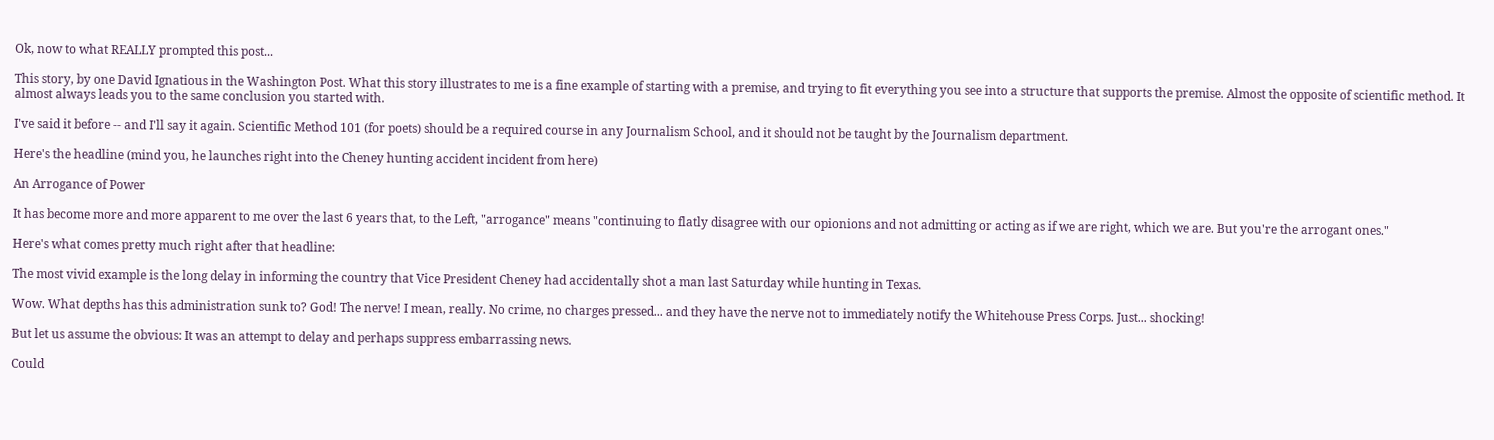Ok, now to what REALLY prompted this post...

This story, by one David Ignatious in the Washington Post. What this story illustrates to me is a fine example of starting with a premise, and trying to fit everything you see into a structure that supports the premise. Almost the opposite of scientific method. It almost always leads you to the same conclusion you started with.

I've said it before -- and I'll say it again. Scientific Method 101 (for poets) should be a required course in any Journalism School, and it should not be taught by the Journalism department.

Here's the headline (mind you, he launches right into the Cheney hunting accident incident from here)

An Arrogance of Power

It has become more and more apparent to me over the last 6 years that, to the Left, "arrogance" means "continuing to flatly disagree with our opionions and not admitting or acting as if we are right, which we are. But you're the arrogant ones."

Here's what comes pretty much right after that headline:

The most vivid example is the long delay in informing the country that Vice President Cheney had accidentally shot a man last Saturday while hunting in Texas.

Wow. What depths has this administration sunk to? God! The nerve! I mean, really. No crime, no charges pressed... and they have the nerve not to immediately notify the Whitehouse Press Corps. Just... shocking!

But let us assume the obvious: It was an attempt to delay and perhaps suppress embarrassing news.

Could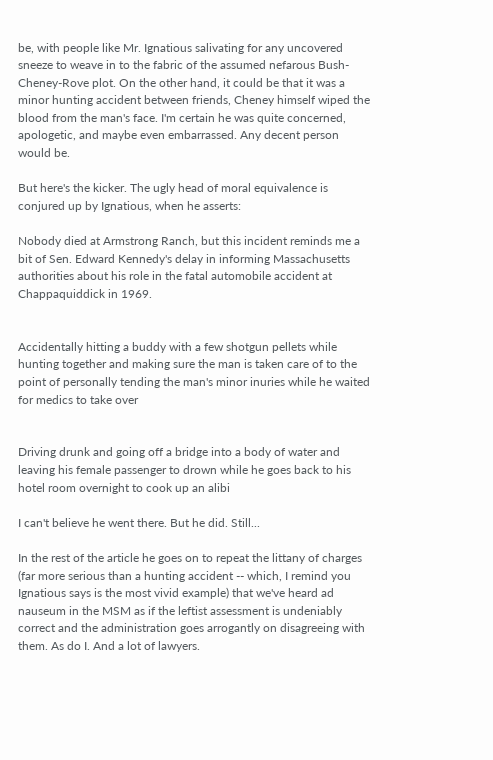be, with people like Mr. Ignatious salivating for any uncovered sneeze to weave in to the fabric of the assumed nefarous Bush-Cheney-Rove plot. On the other hand, it could be that it was a minor hunting accident between friends, Cheney himself wiped the blood from the man's face. I'm certain he was quite concerned, apologetic, and maybe even embarrassed. Any decent person would be.

But here's the kicker. The ugly head of moral equivalence is conjured up by Ignatious, when he asserts:

Nobody died at Armstrong Ranch, but this incident reminds me a bit of Sen. Edward Kennedy's delay in informing Massachusetts authorities about his role in the fatal automobile accident at Chappaquiddick in 1969.


Accidentally hitting a buddy with a few shotgun pellets while hunting together and making sure the man is taken care of to the point of personally tending the man's minor inuries while he waited for medics to take over


Driving drunk and going off a bridge into a body of water and leaving his female passenger to drown while he goes back to his hotel room overnight to cook up an alibi

I can't believe he went there. But he did. Still...

In the rest of the article he goes on to repeat the littany of charges (far more serious than a hunting accident -- which, I remind you Ignatious says is the most vivid example) that we've heard ad nauseum in the MSM as if the leftist assessment is undeniably correct and the administration goes arrogantly on disagreeing with them. As do I. And a lot of lawyers.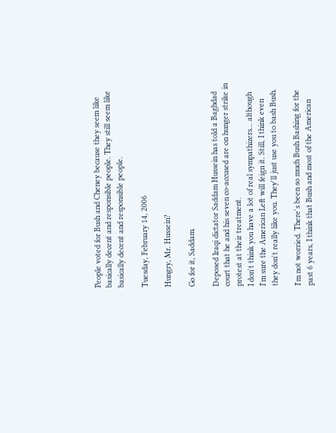People voted for Bush and Cheney because they seem like basically decent and responsible people. They still seem like basically decent and responsible people.

Tuesday, February 14, 2006

Hungry, Mr. Hussein?

Go for it, Saddam.

Deposed Iraqi dictator Saddam Hussein has told a Baghdad court that he and his seven co-accused are on hunger strike in protest at their treatment.
I don't think you have a lot of real sympathizers... although I'm sure the American Left will feign it. Still, I think even they don't really like you. They'll just use you to bash Bush.

I'm not worried. There's been so much Bush Bashing for the past 6 years, I think that Bush and most of the American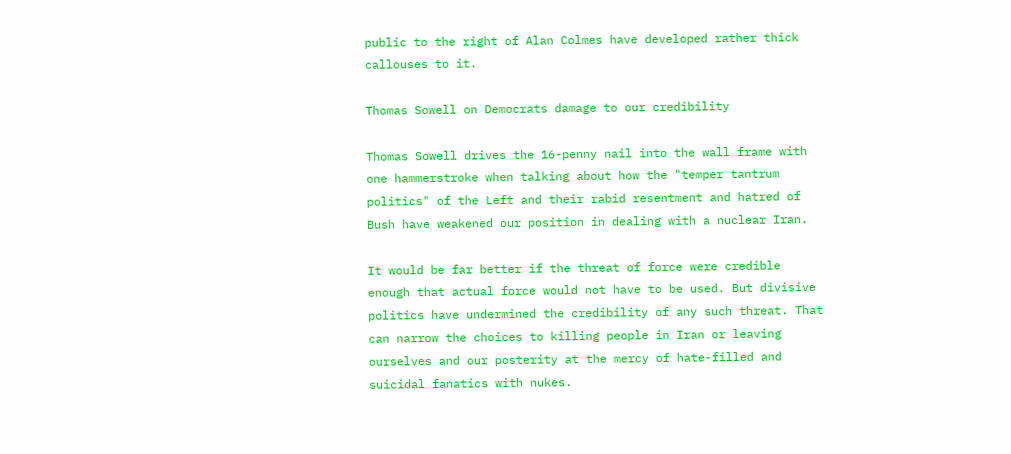public to the right of Alan Colmes have developed rather thick callouses to it.

Thomas Sowell on Democrats damage to our credibility

Thomas Sowell drives the 16-penny nail into the wall frame with one hammerstroke when talking about how the "temper tantrum politics" of the Left and their rabid resentment and hatred of Bush have weakened our position in dealing with a nuclear Iran.

It would be far better if the threat of force were credible enough that actual force would not have to be used. But divisive politics have undermined the credibility of any such threat. That can narrow the choices to killing people in Iran or leaving ourselves and our posterity at the mercy of hate-filled and suicidal fanatics with nukes.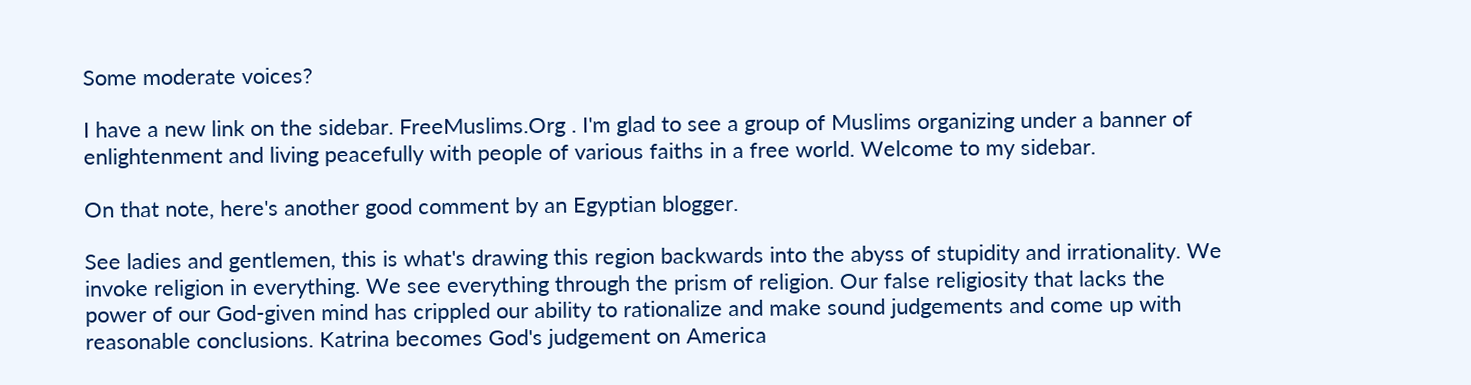Some moderate voices?

I have a new link on the sidebar. FreeMuslims.Org . I'm glad to see a group of Muslims organizing under a banner of enlightenment and living peacefully with people of various faiths in a free world. Welcome to my sidebar.

On that note, here's another good comment by an Egyptian blogger.

See ladies and gentlemen, this is what's drawing this region backwards into the abyss of stupidity and irrationality. We invoke religion in everything. We see everything through the prism of religion. Our false religiosity that lacks the power of our God-given mind has crippled our ability to rationalize and make sound judgements and come up with reasonable conclusions. Katrina becomes God's judgement on America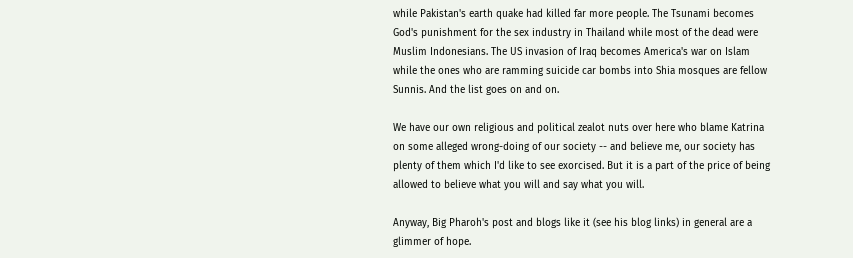while Pakistan's earth quake had killed far more people. The Tsunami becomes God's punishment for the sex industry in Thailand while most of the dead were Muslim Indonesians. The US invasion of Iraq becomes America's war on Islam while the ones who are ramming suicide car bombs into Shia mosques are fellow Sunnis. And the list goes on and on.

We have our own religious and political zealot nuts over here who blame Katrina on some alleged wrong-doing of our society -- and believe me, our society has plenty of them which I'd like to see exorcised. But it is a part of the price of being allowed to believe what you will and say what you will.

Anyway, Big Pharoh's post and blogs like it (see his blog links) in general are a glimmer of hope.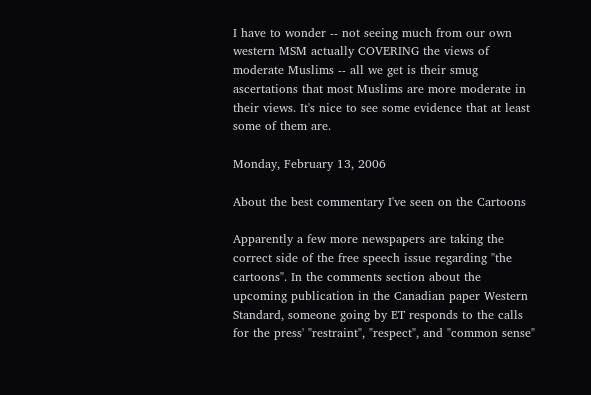I have to wonder -- not seeing much from our own western MSM actually COVERING the views of moderate Muslims -- all we get is their smug ascertations that most Muslims are more moderate in their views. It's nice to see some evidence that at least some of them are.

Monday, February 13, 2006

About the best commentary I've seen on the Cartoons

Apparently a few more newspapers are taking the correct side of the free speech issue regarding "the cartoons". In the comments section about the upcoming publication in the Canadian paper Western Standard, someone going by ET responds to the calls for the press' "restraint", "respect", and "common sense"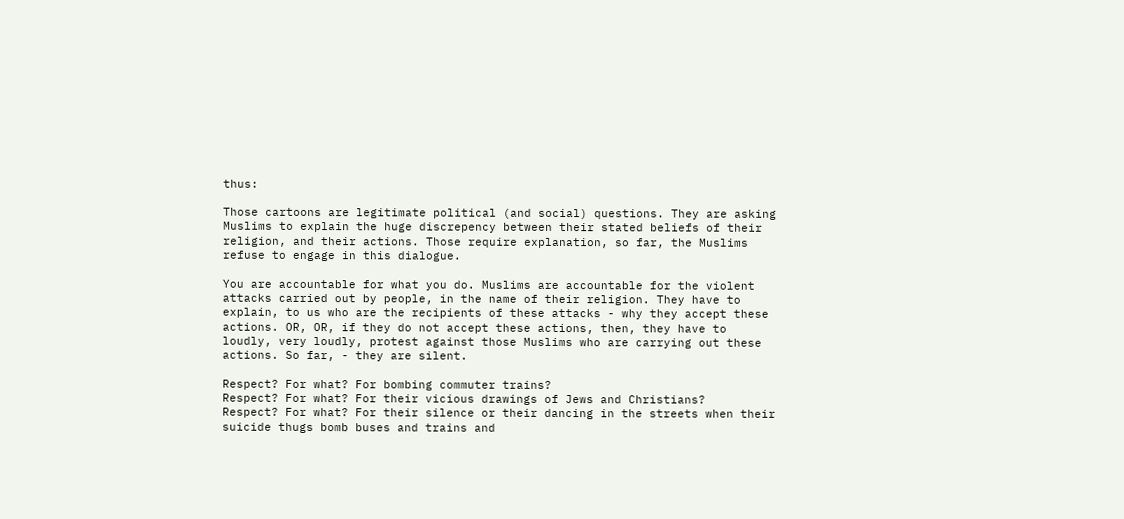thus:

Those cartoons are legitimate political (and social) questions. They are asking Muslims to explain the huge discrepency between their stated beliefs of their religion, and their actions. Those require explanation, so far, the Muslims refuse to engage in this dialogue.

You are accountable for what you do. Muslims are accountable for the violent attacks carried out by people, in the name of their religion. They have to explain, to us who are the recipients of these attacks - why they accept these actions. OR, OR, if they do not accept these actions, then, they have to loudly, very loudly, protest against those Muslims who are carrying out these actions. So far, - they are silent.

Respect? For what? For bombing commuter trains?
Respect? For what? For their vicious drawings of Jews and Christians?
Respect? For what? For their silence or their dancing in the streets when their suicide thugs bomb buses and trains and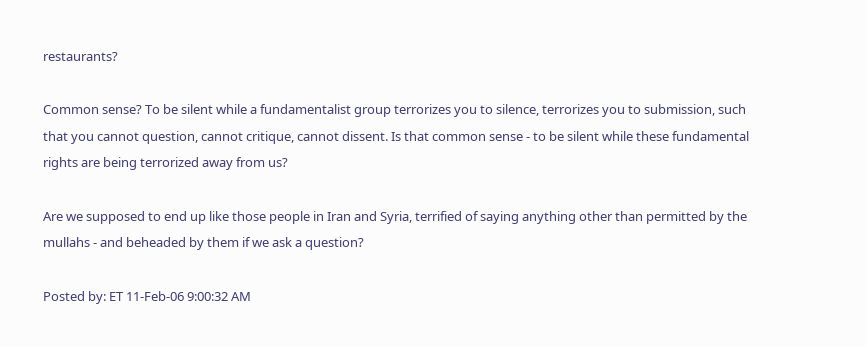restaurants?

Common sense? To be silent while a fundamentalist group terrorizes you to silence, terrorizes you to submission, such that you cannot question, cannot critique, cannot dissent. Is that common sense - to be silent while these fundamental rights are being terrorized away from us?

Are we supposed to end up like those people in Iran and Syria, terrified of saying anything other than permitted by the mullahs - and beheaded by them if we ask a question?

Posted by: ET 11-Feb-06 9:00:32 AM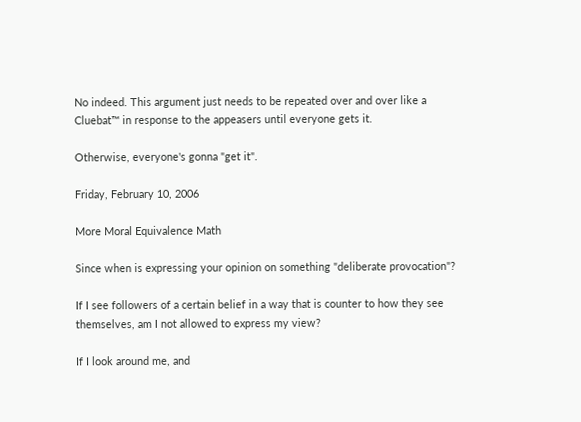No indeed. This argument just needs to be repeated over and over like a Cluebat™ in response to the appeasers until everyone gets it.

Otherwise, everyone's gonna "get it".

Friday, February 10, 2006

More Moral Equivalence Math

Since when is expressing your opinion on something "deliberate provocation"?

If I see followers of a certain belief in a way that is counter to how they see themselves, am I not allowed to express my view?

If I look around me, and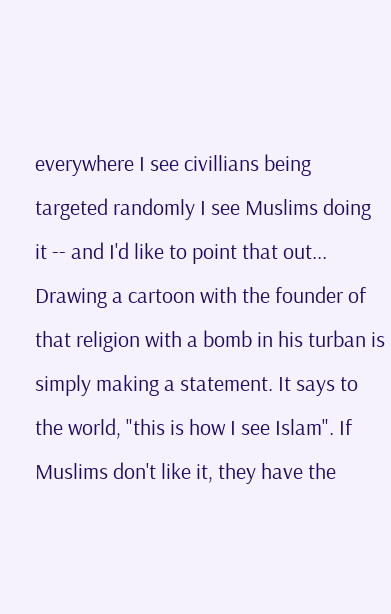everywhere I see civillians being targeted randomly I see Muslims doing it -- and I'd like to point that out... Drawing a cartoon with the founder of that religion with a bomb in his turban is simply making a statement. It says to the world, "this is how I see Islam". If Muslims don't like it, they have the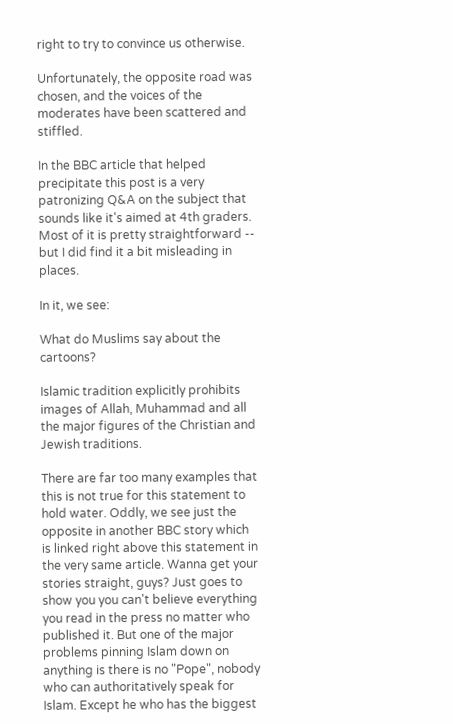right to try to convince us otherwise.

Unfortunately, the opposite road was chosen, and the voices of the moderates have been scattered and stiffled.

In the BBC article that helped precipitate this post is a very patronizing Q&A on the subject that sounds like it's aimed at 4th graders. Most of it is pretty straightforward -- but I did find it a bit misleading in places.

In it, we see:

What do Muslims say about the cartoons?

Islamic tradition explicitly prohibits images of Allah, Muhammad and all the major figures of the Christian and Jewish traditions.

There are far too many examples that this is not true for this statement to hold water. Oddly, we see just the opposite in another BBC story which is linked right above this statement in the very same article. Wanna get your stories straight, guys? Just goes to show you you can't believe everything you read in the press no matter who published it. But one of the major problems pinning Islam down on anything is there is no "Pope", nobody who can authoritatively speak for Islam. Except he who has the biggest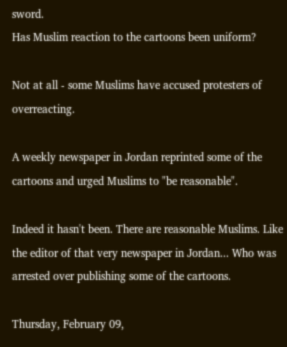sword.
Has Muslim reaction to the cartoons been uniform?

Not at all - some Muslims have accused protesters of overreacting.

A weekly newspaper in Jordan reprinted some of the cartoons and urged Muslims to "be reasonable".

Indeed it hasn't been. There are reasonable Muslims. Like the editor of that very newspaper in Jordan... Who was arrested over publishing some of the cartoons.

Thursday, February 09,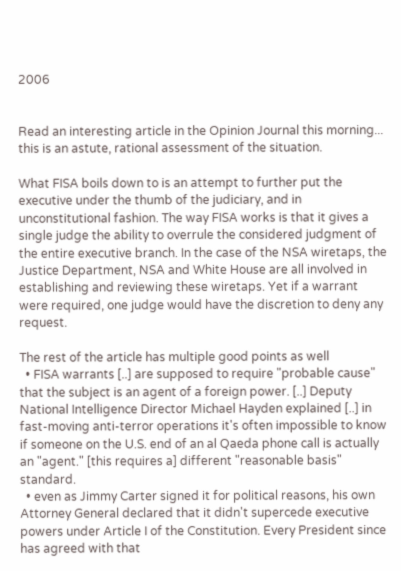2006


Read an interesting article in the Opinion Journal this morning... this is an astute, rational assessment of the situation.

What FISA boils down to is an attempt to further put the executive under the thumb of the judiciary, and in unconstitutional fashion. The way FISA works is that it gives a single judge the ability to overrule the considered judgment of the entire executive branch. In the case of the NSA wiretaps, the Justice Department, NSA and White House are all involved in establishing and reviewing these wiretaps. Yet if a warrant were required, one judge would have the discretion to deny any request.

The rest of the article has multiple good points as well
  • FISA warrants [..] are supposed to require "probable cause" that the subject is an agent of a foreign power. [..] Deputy National Intelligence Director Michael Hayden explained [..] in fast-moving anti-terror operations it's often impossible to know if someone on the U.S. end of an al Qaeda phone call is actually an "agent." [this requires a] different "reasonable basis" standard.
  • even as Jimmy Carter signed it for political reasons, his own Attorney General declared that it didn't supercede executive powers under Article I of the Constitution. Every President since has agreed with that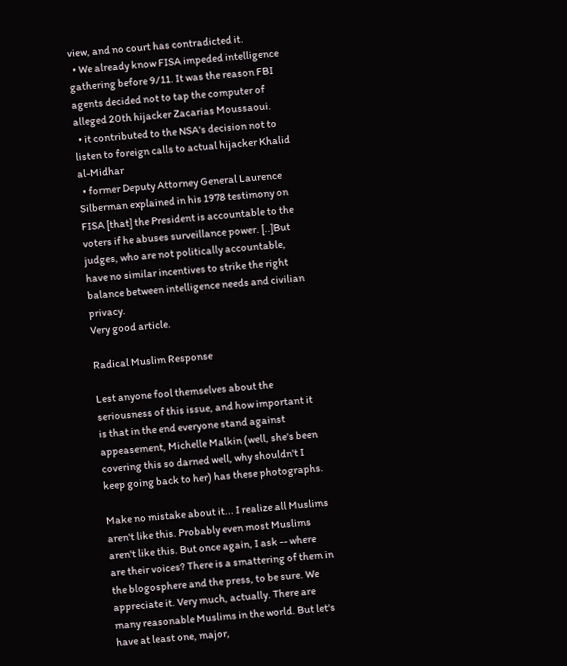view, and no court has contradicted it.
  • We already know FISA impeded intelligence gathering before 9/11. It was the reason FBI agents decided not to tap the computer of alleged 20th hijacker Zacarias Moussaoui.
  • it contributed to the NSA's decision not to listen to foreign calls to actual hijacker Khalid al-Midhar
  • former Deputy Attorney General Laurence Silberman explained in his 1978 testimony on FISA [that] the President is accountable to the voters if he abuses surveillance power. [..]But judges, who are not politically accountable, have no similar incentives to strike the right balance between intelligence needs and civilian privacy.
Very good article.

Radical Muslim Response

Lest anyone fool themselves about the seriousness of this issue, and how important it is that in the end everyone stand against appeasement, Michelle Malkin (well, she's been covering this so darned well, why shouldn't I keep going back to her) has these photographs.

Make no mistake about it... I realize all Muslims aren't like this. Probably even most Muslims aren't like this. But once again, I ask -- where are their voices? There is a smattering of them in the blogosphere and the press, to be sure. We appreciate it. Very much, actually. There are many reasonable Muslims in the world. But let's have at least one, major,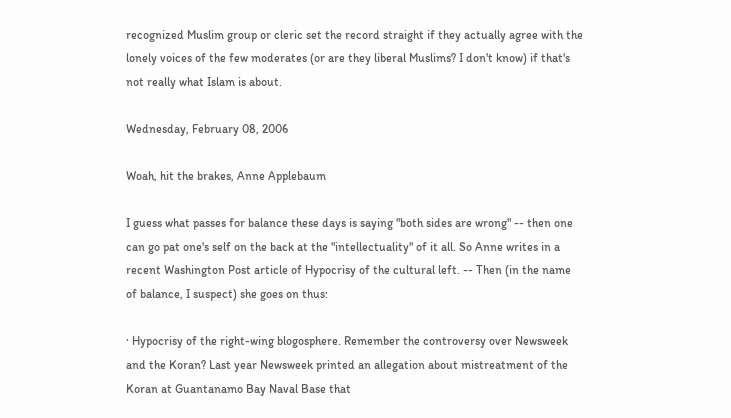recognized Muslim group or cleric set the record straight if they actually agree with the lonely voices of the few moderates (or are they liberal Muslims? I don't know) if that's not really what Islam is about.

Wednesday, February 08, 2006

Woah, hit the brakes, Anne Applebaum

I guess what passes for balance these days is saying "both sides are wrong" -- then one can go pat one's self on the back at the "intellectuality" of it all. So Anne writes in a recent Washington Post article of Hypocrisy of the cultural left. -- Then (in the name of balance, I suspect) she goes on thus:

· Hypocrisy of the right-wing blogosphere. Remember the controversy over Newsweek and the Koran? Last year Newsweek printed an allegation about mistreatment of the Koran at Guantanamo Bay Naval Base that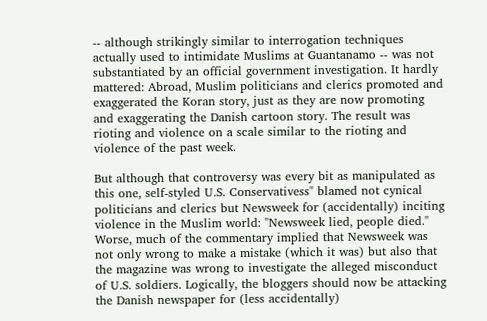-- although strikingly similar to interrogation techniques actually used to intimidate Muslims at Guantanamo -- was not substantiated by an official government investigation. It hardly mattered: Abroad, Muslim politicians and clerics promoted and exaggerated the Koran story, just as they are now promoting and exaggerating the Danish cartoon story. The result was rioting and violence on a scale similar to the rioting and violence of the past week.

But although that controversy was every bit as manipulated as this one, self-styled U.S. Conservativess" blamed not cynical politicians and clerics but Newsweek for (accidentally) inciting violence in the Muslim world: "Newsweek lied, people died." Worse, much of the commentary implied that Newsweek was not only wrong to make a mistake (which it was) but also that the magazine was wrong to investigate the alleged misconduct of U.S. soldiers. Logically, the bloggers should now be attacking the Danish newspaper for (less accidentally)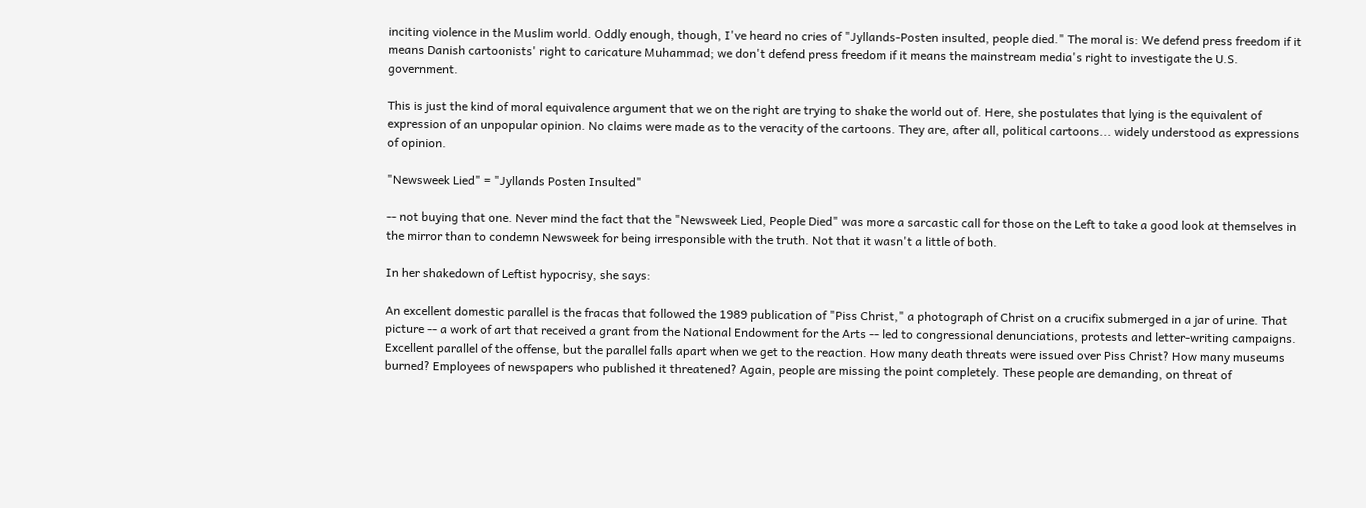inciting violence in the Muslim world. Oddly enough, though, I've heard no cries of "Jyllands-Posten insulted, people died." The moral is: We defend press freedom if it means Danish cartoonists' right to caricature Muhammad; we don't defend press freedom if it means the mainstream media's right to investigate the U.S. government.

This is just the kind of moral equivalence argument that we on the right are trying to shake the world out of. Here, she postulates that lying is the equivalent of expression of an unpopular opinion. No claims were made as to the veracity of the cartoons. They are, after all, political cartoons... widely understood as expressions of opinion.

"Newsweek Lied" = "Jyllands Posten Insulted"

-- not buying that one. Never mind the fact that the "Newsweek Lied, People Died" was more a sarcastic call for those on the Left to take a good look at themselves in the mirror than to condemn Newsweek for being irresponsible with the truth. Not that it wasn't a little of both.

In her shakedown of Leftist hypocrisy, she says:

An excellent domestic parallel is the fracas that followed the 1989 publication of "Piss Christ," a photograph of Christ on a crucifix submerged in a jar of urine. That picture -- a work of art that received a grant from the National Endowment for the Arts -- led to congressional denunciations, protests and letter-writing campaigns.
Excellent parallel of the offense, but the parallel falls apart when we get to the reaction. How many death threats were issued over Piss Christ? How many museums burned? Employees of newspapers who published it threatened? Again, people are missing the point completely. These people are demanding, on threat of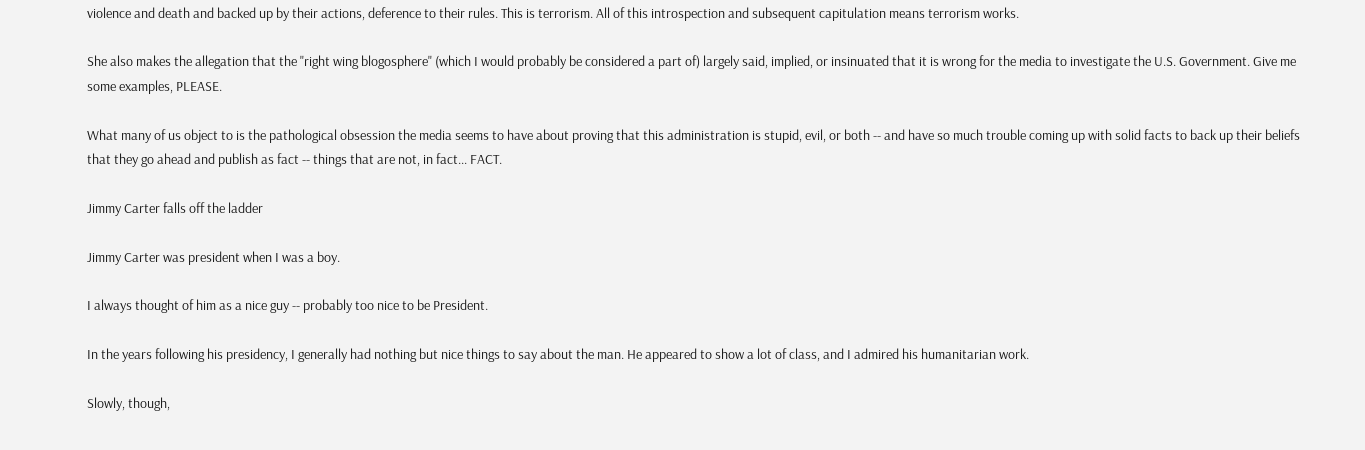violence and death and backed up by their actions, deference to their rules. This is terrorism. All of this introspection and subsequent capitulation means terrorism works.

She also makes the allegation that the "right wing blogosphere" (which I would probably be considered a part of) largely said, implied, or insinuated that it is wrong for the media to investigate the U.S. Government. Give me some examples, PLEASE.

What many of us object to is the pathological obsession the media seems to have about proving that this administration is stupid, evil, or both -- and have so much trouble coming up with solid facts to back up their beliefs that they go ahead and publish as fact -- things that are not, in fact... FACT.

Jimmy Carter falls off the ladder

Jimmy Carter was president when I was a boy.

I always thought of him as a nice guy -- probably too nice to be President.

In the years following his presidency, I generally had nothing but nice things to say about the man. He appeared to show a lot of class, and I admired his humanitarian work.

Slowly, though,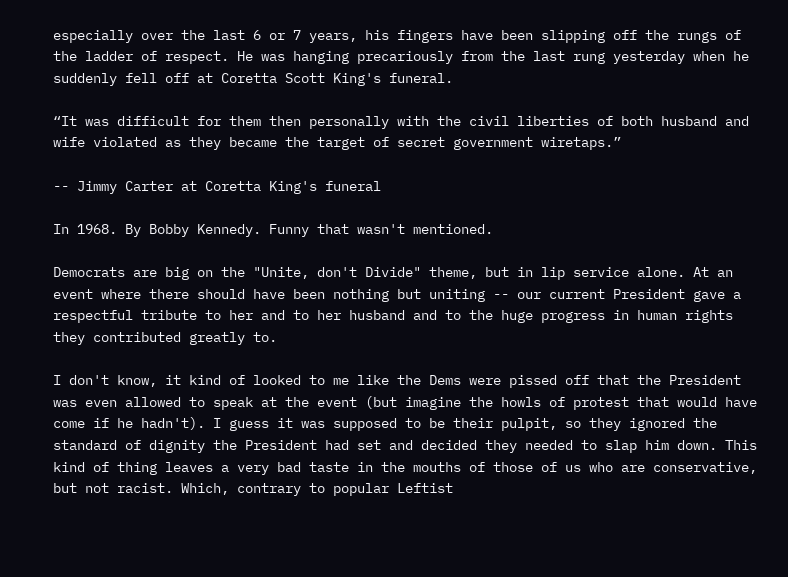especially over the last 6 or 7 years, his fingers have been slipping off the rungs of the ladder of respect. He was hanging precariously from the last rung yesterday when he suddenly fell off at Coretta Scott King's funeral.

“It was difficult for them then personally with the civil liberties of both husband and wife violated as they became the target of secret government wiretaps.”

-- Jimmy Carter at Coretta King's funeral

In 1968. By Bobby Kennedy. Funny that wasn't mentioned.

Democrats are big on the "Unite, don't Divide" theme, but in lip service alone. At an event where there should have been nothing but uniting -- our current President gave a respectful tribute to her and to her husband and to the huge progress in human rights they contributed greatly to.

I don't know, it kind of looked to me like the Dems were pissed off that the President was even allowed to speak at the event (but imagine the howls of protest that would have come if he hadn't). I guess it was supposed to be their pulpit, so they ignored the standard of dignity the President had set and decided they needed to slap him down. This kind of thing leaves a very bad taste in the mouths of those of us who are conservative, but not racist. Which, contrary to popular Leftist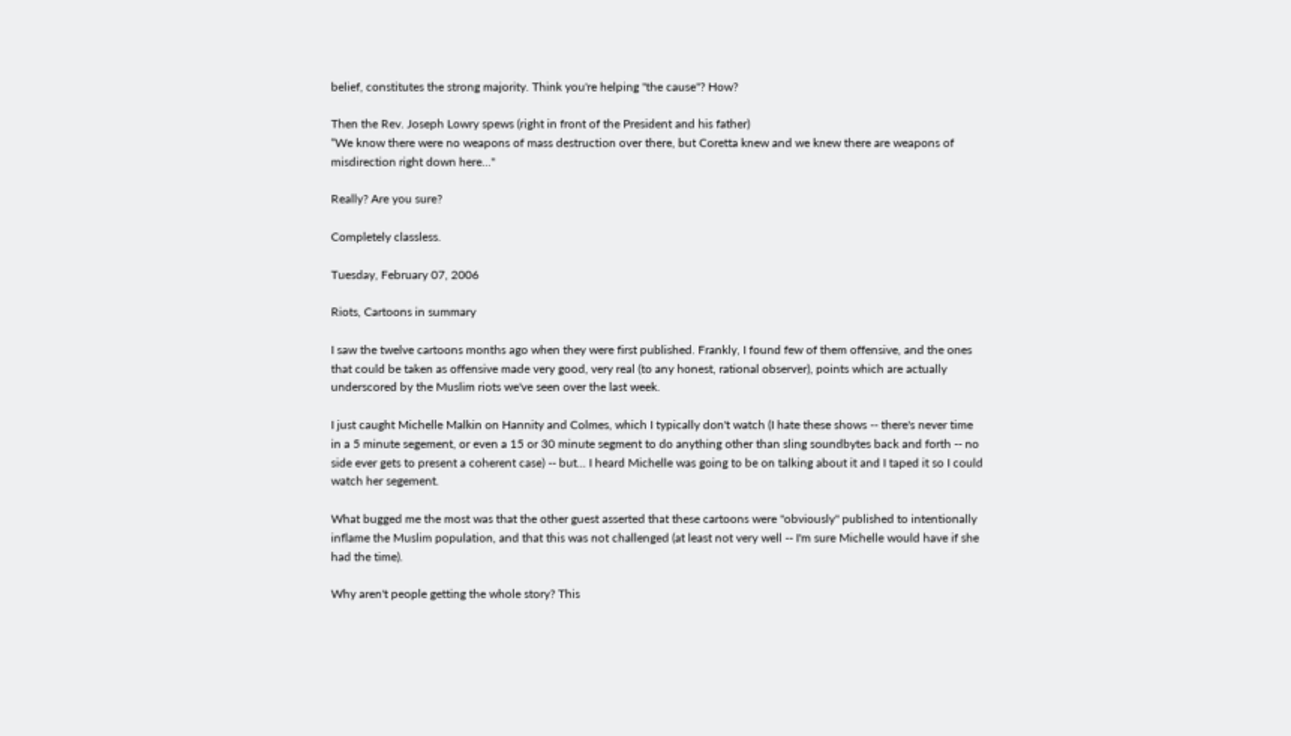belief, constitutes the strong majority. Think you're helping "the cause"? How?

Then the Rev. Joseph Lowry spews (right in front of the President and his father)
“We know there were no weapons of mass destruction over there, but Coretta knew and we knew there are weapons of misdirection right down here..."

Really? Are you sure?

Completely classless.

Tuesday, February 07, 2006

Riots, Cartoons in summary

I saw the twelve cartoons months ago when they were first published. Frankly, I found few of them offensive, and the ones that could be taken as offensive made very good, very real (to any honest, rational observer), points which are actually underscored by the Muslim riots we've seen over the last week.

I just caught Michelle Malkin on Hannity and Colmes, which I typically don't watch (I hate these shows -- there's never time in a 5 minute segement, or even a 15 or 30 minute segment to do anything other than sling soundbytes back and forth -- no side ever gets to present a coherent case) -- but... I heard Michelle was going to be on talking about it and I taped it so I could watch her segement.

What bugged me the most was that the other guest asserted that these cartoons were "obviously" published to intentionally inflame the Muslim population, and that this was not challenged (at least not very well -- I'm sure Michelle would have if she had the time).

Why aren't people getting the whole story? This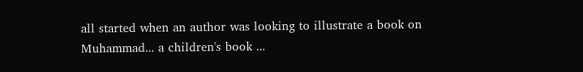all started when an author was looking to illustrate a book on Muhammad... a children's book ...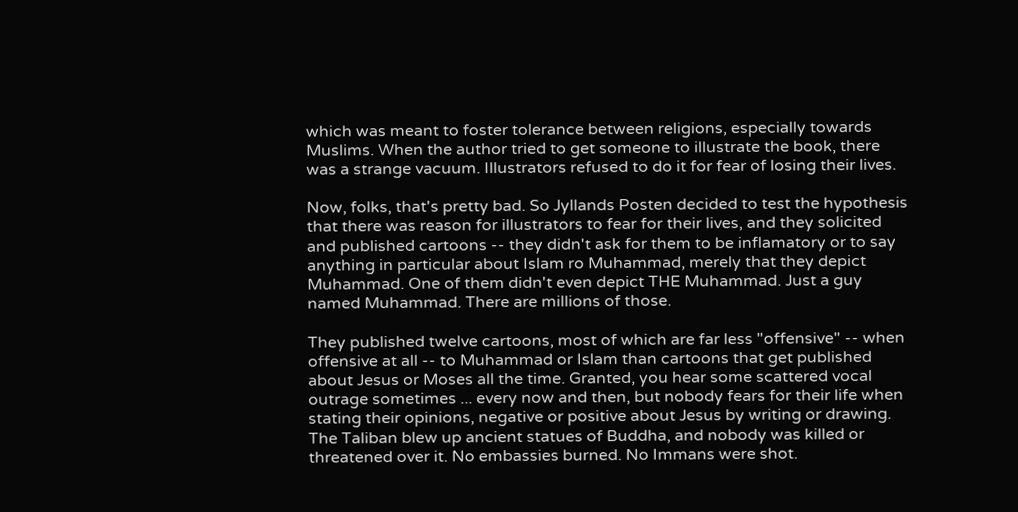which was meant to foster tolerance between religions, especially towards Muslims. When the author tried to get someone to illustrate the book, there was a strange vacuum. Illustrators refused to do it for fear of losing their lives.

Now, folks, that's pretty bad. So Jyllands Posten decided to test the hypothesis that there was reason for illustrators to fear for their lives, and they solicited and published cartoons -- they didn't ask for them to be inflamatory or to say anything in particular about Islam ro Muhammad, merely that they depict Muhammad. One of them didn't even depict THE Muhammad. Just a guy named Muhammad. There are millions of those.

They published twelve cartoons, most of which are far less "offensive" -- when offensive at all -- to Muhammad or Islam than cartoons that get published about Jesus or Moses all the time. Granted, you hear some scattered vocal outrage sometimes ... every now and then, but nobody fears for their life when stating their opinions, negative or positive about Jesus by writing or drawing. The Taliban blew up ancient statues of Buddha, and nobody was killed or threatened over it. No embassies burned. No Immans were shot.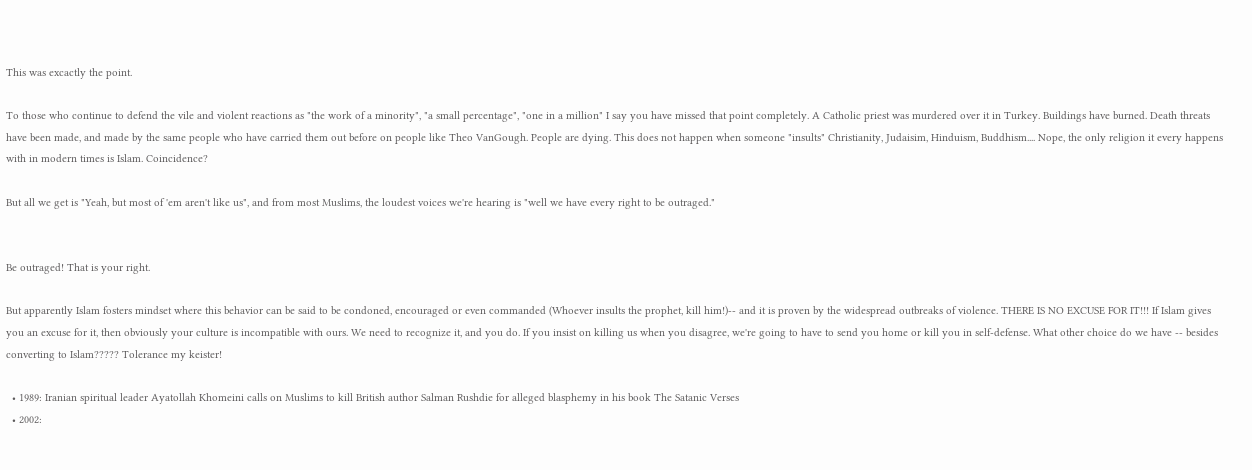This was excactly the point.

To those who continue to defend the vile and violent reactions as "the work of a minority", "a small percentage", "one in a million" I say you have missed that point completely. A Catholic priest was murdered over it in Turkey. Buildings have burned. Death threats have been made, and made by the same people who have carried them out before on people like Theo VanGough. People are dying. This does not happen when someone "insults" Christianity, Judaisim, Hinduism, Buddhism.... Nope, the only religion it every happens with in modern times is Islam. Coincidence?

But all we get is "Yeah, but most of 'em aren't like us", and from most Muslims, the loudest voices we're hearing is "well we have every right to be outraged."


Be outraged! That is your right.

But apparently Islam fosters mindset where this behavior can be said to be condoned, encouraged or even commanded (Whoever insults the prophet, kill him!)-- and it is proven by the widespread outbreaks of violence. THERE IS NO EXCUSE FOR IT!!! If Islam gives you an excuse for it, then obviously your culture is incompatible with ours. We need to recognize it, and you do. If you insist on killing us when you disagree, we're going to have to send you home or kill you in self-defense. What other choice do we have -- besides converting to Islam????? Tolerance my keister!

  • 1989: Iranian spiritual leader Ayatollah Khomeini calls on Muslims to kill British author Salman Rushdie for alleged blasphemy in his book The Satanic Verses
  • 2002: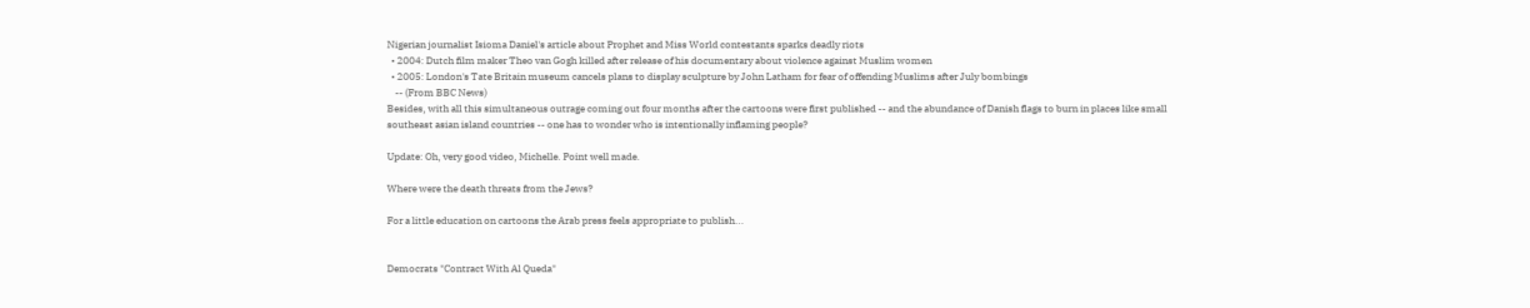Nigerian journalist Isioma Daniel's article about Prophet and Miss World contestants sparks deadly riots
  • 2004: Dutch film maker Theo van Gogh killed after release of his documentary about violence against Muslim women
  • 2005: London's Tate Britain museum cancels plans to display sculpture by John Latham for fear of offending Muslims after July bombings
    -- (From BBC News)
Besides, with all this simultaneous outrage coming out four months after the cartoons were first published -- and the abundance of Danish flags to burn in places like small southeast asian island countries -- one has to wonder who is intentionally inflaming people?

Update: Oh, very good video, Michelle. Point well made.

Where were the death threats from the Jews?

For a little education on cartoons the Arab press feels appropriate to publish...


Democrats "Contract With Al Queda"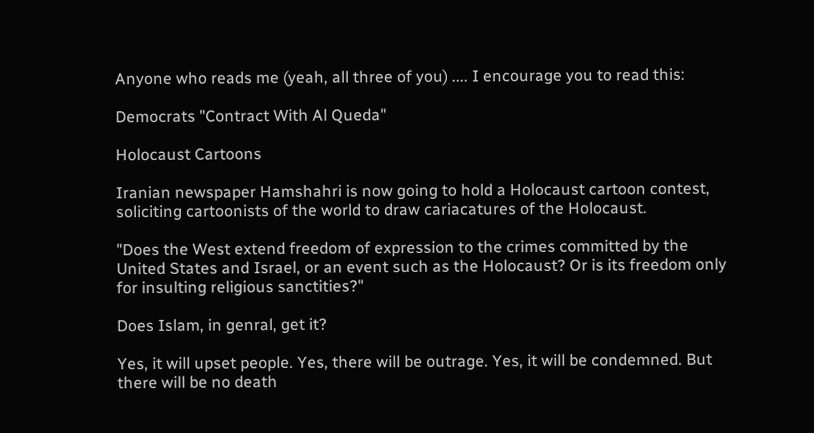Anyone who reads me (yeah, all three of you) .... I encourage you to read this:

Democrats "Contract With Al Queda"

Holocaust Cartoons

Iranian newspaper Hamshahri is now going to hold a Holocaust cartoon contest, soliciting cartoonists of the world to draw cariacatures of the Holocaust.

"Does the West extend freedom of expression to the crimes committed by the United States and Israel, or an event such as the Holocaust? Or is its freedom only for insulting religious sanctities?"

Does Islam, in genral, get it?

Yes, it will upset people. Yes, there will be outrage. Yes, it will be condemned. But there will be no death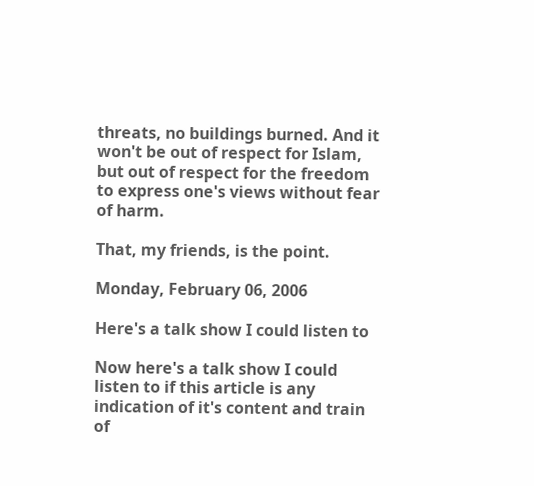threats, no buildings burned. And it won't be out of respect for Islam, but out of respect for the freedom to express one's views without fear of harm.

That, my friends, is the point.

Monday, February 06, 2006

Here's a talk show I could listen to

Now here's a talk show I could listen to if this article is any indication of it's content and train of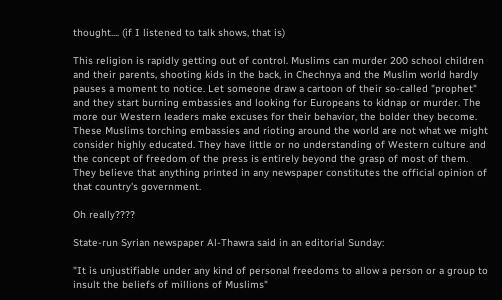thought.... (if I listened to talk shows, that is)

This religion is rapidly getting out of control. Muslims can murder 200 school children and their parents, shooting kids in the back, in Chechnya and the Muslim world hardly pauses a moment to notice. Let someone draw a cartoon of their so-called "prophet" and they start burning embassies and looking for Europeans to kidnap or murder. The more our Western leaders make excuses for their behavior, the bolder they become. These Muslims torching embassies and rioting around the world are not what we might consider highly educated. They have little or no understanding of Western culture and the concept of freedom of the press is entirely beyond the grasp of most of them. They believe that anything printed in any newspaper constitutes the official opinion of that country's government.

Oh really????

State-run Syrian newspaper Al-Thawra said in an editorial Sunday:

"It is unjustifiable under any kind of personal freedoms to allow a person or a group to insult the beliefs of millions of Muslims"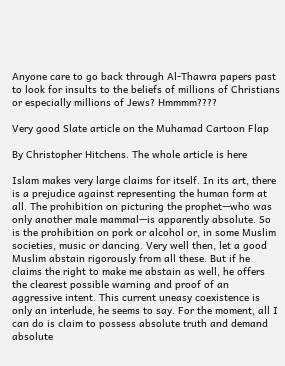Anyone care to go back through Al-Thawra papers past to look for insults to the beliefs of millions of Christians or especially millions of Jews? Hmmmm????

Very good Slate article on the Muhamad Cartoon Flap

By Christopher Hitchens. The whole article is here

Islam makes very large claims for itself. In its art, there is a prejudice against representing the human form at all. The prohibition on picturing the prophet—who was only another male mammal—is apparently absolute. So is the prohibition on pork or alcohol or, in some Muslim societies, music or dancing. Very well then, let a good Muslim abstain rigorously from all these. But if he claims the right to make me abstain as well, he offers the clearest possible warning and proof of an aggressive intent. This current uneasy coexistence is only an interlude, he seems to say. For the moment, all I can do is claim to possess absolute truth and demand absolute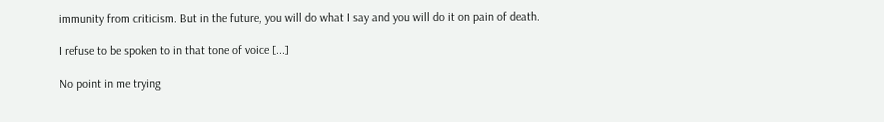immunity from criticism. But in the future, you will do what I say and you will do it on pain of death.

I refuse to be spoken to in that tone of voice [...]

No point in me trying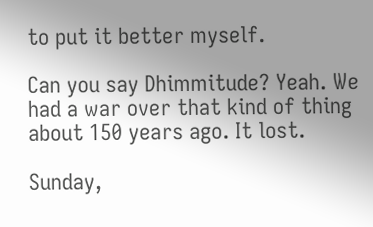to put it better myself.

Can you say Dhimmitude? Yeah. We had a war over that kind of thing about 150 years ago. It lost.

Sunday,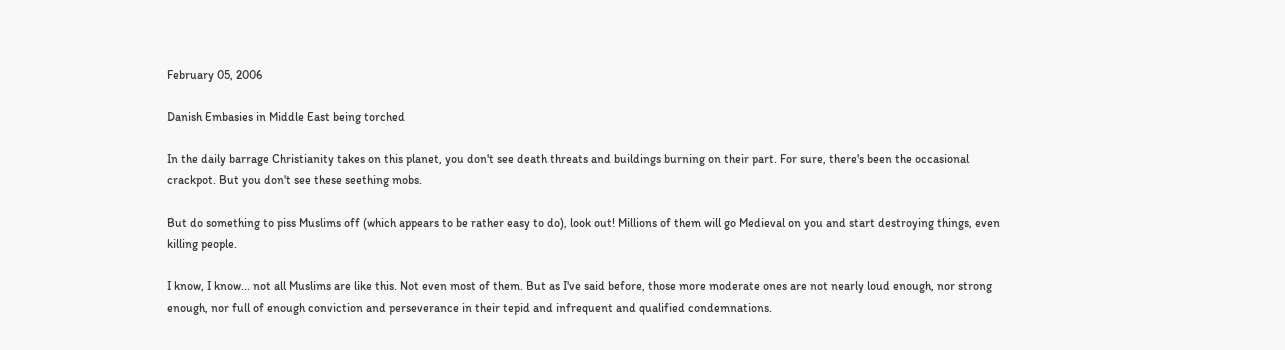February 05, 2006

Danish Embasies in Middle East being torched

In the daily barrage Christianity takes on this planet, you don't see death threats and buildings burning on their part. For sure, there's been the occasional crackpot. But you don't see these seething mobs.

But do something to piss Muslims off (which appears to be rather easy to do), look out! Millions of them will go Medieval on you and start destroying things, even killing people.

I know, I know... not all Muslims are like this. Not even most of them. But as I've said before, those more moderate ones are not nearly loud enough, nor strong enough, nor full of enough conviction and perseverance in their tepid and infrequent and qualified condemnations.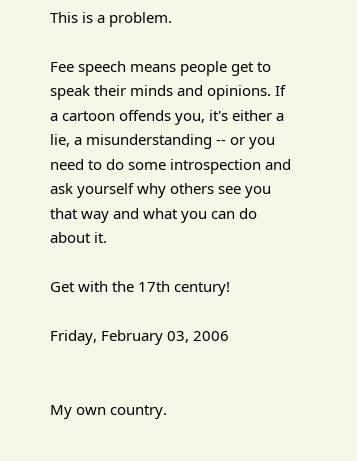This is a problem.

Fee speech means people get to speak their minds and opinions. If a cartoon offends you, it's either a lie, a misunderstanding -- or you need to do some introspection and ask yourself why others see you that way and what you can do about it.

Get with the 17th century!

Friday, February 03, 2006


My own country.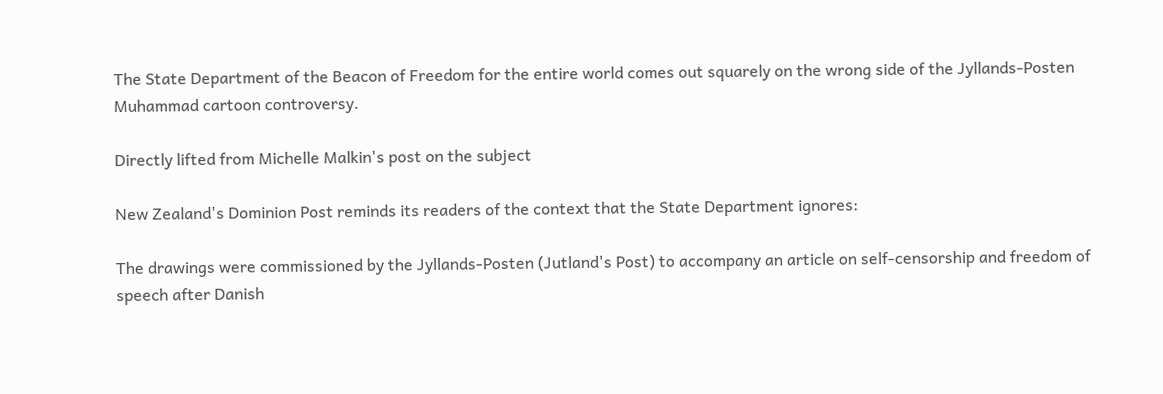The State Department of the Beacon of Freedom for the entire world comes out squarely on the wrong side of the Jyllands-Posten Muhammad cartoon controversy.

Directly lifted from Michelle Malkin's post on the subject

New Zealand's Dominion Post reminds its readers of the context that the State Department ignores:

The drawings were commissioned by the Jyllands-Posten (Jutland's Post) to accompany an article on self-censorship and freedom of speech after Danish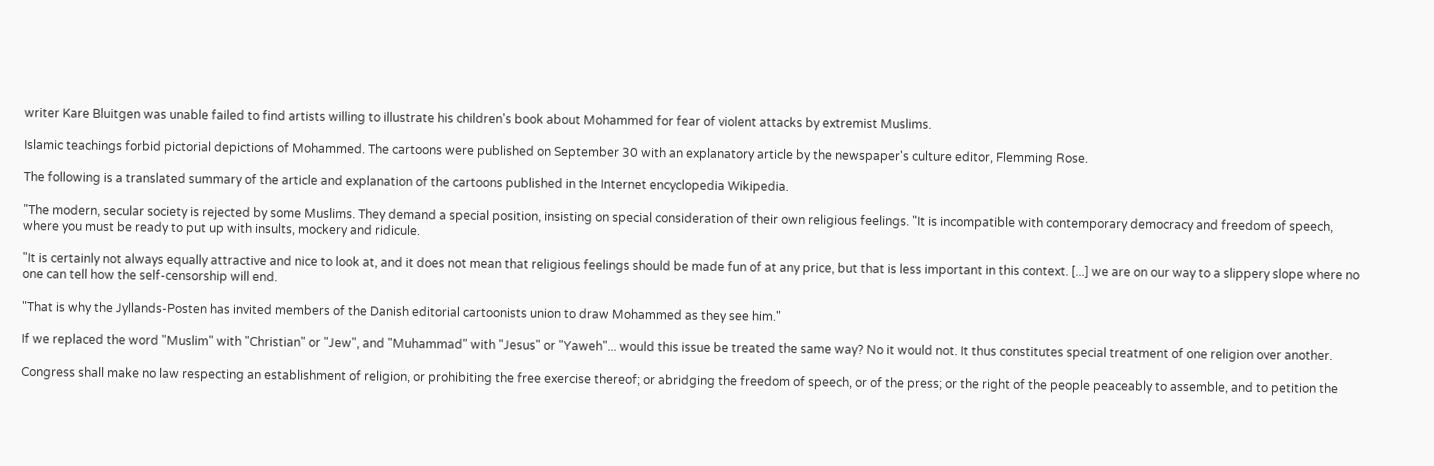writer Kare Bluitgen was unable failed to find artists willing to illustrate his children's book about Mohammed for fear of violent attacks by extremist Muslims.

Islamic teachings forbid pictorial depictions of Mohammed. The cartoons were published on September 30 with an explanatory article by the newspaper's culture editor, Flemming Rose.

The following is a translated summary of the article and explanation of the cartoons published in the Internet encyclopedia Wikipedia.

"The modern, secular society is rejected by some Muslims. They demand a special position, insisting on special consideration of their own religious feelings. "It is incompatible with contemporary democracy and freedom of speech, where you must be ready to put up with insults, mockery and ridicule.

"It is certainly not always equally attractive and nice to look at, and it does not mean that religious feelings should be made fun of at any price, but that is less important in this context. [...] we are on our way to a slippery slope where no one can tell how the self-censorship will end.

"That is why the Jyllands-Posten has invited members of the Danish editorial cartoonists union to draw Mohammed as they see him."

If we replaced the word "Muslim" with "Christian" or "Jew", and "Muhammad" with "Jesus" or "Yaweh"... would this issue be treated the same way? No it would not. It thus constitutes special treatment of one religion over another.

Congress shall make no law respecting an establishment of religion, or prohibiting the free exercise thereof; or abridging the freedom of speech, or of the press; or the right of the people peaceably to assemble, and to petition the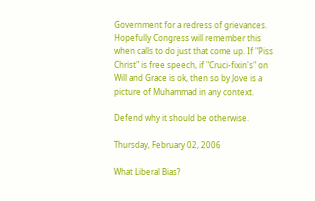Government for a redress of grievances.
Hopefully Congress will remember this when calls to do just that come up. If "Piss Christ" is free speech, if "Cruci-fixin's" on Will and Grace is ok, then so by Jove is a picture of Muhammad in any context.

Defend why it should be otherwise.

Thursday, February 02, 2006

What Liberal Bias?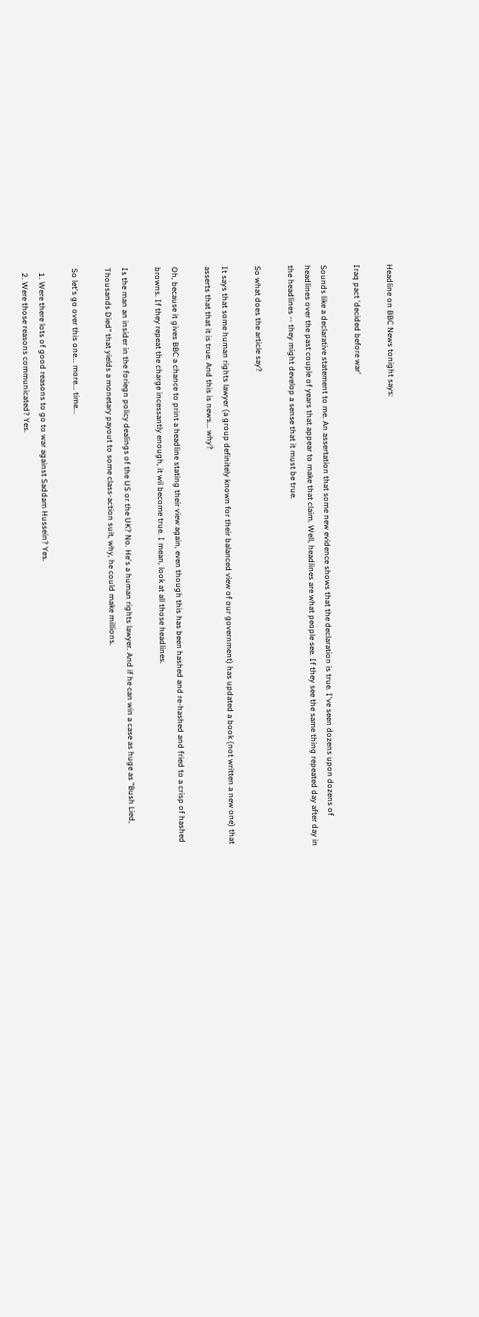Headline on BBC News tonight says:

Iraq pact 'decided before war'

Sounds like a declarative statement to me. An assertation that some new evidence shows that the declaration is true. I've seen dozens upon dozens of headlines over the past couple of years that appear to make that claim. Well, headlines are what people see. If they see the same thing repeated day after day in the headlines -- they might develop a sense that it must be true.

So what does the article say?

It says that some human rights lawyer (a group definitely known for their balanced view of our government) has updated a book (not written a new one) that asserts that that it is true. And this is news... why?

Oh, because it gives BBC a chance to print a headline stating their view again, even though this has been hashed and re-hashed and fried to a crisp of hashed browns. If they repeat the charge incessantly enough, it wil become true. I mean, look at all those headlines.

Is the man an insider in the foriegn policy dealings of the US or the UK? No. He's a human rights lawyer. And if he can win a case as huge as "Bush Lied, Thousands Died" that yields a monetary payout to some class-action suit, why, he could make millions.

So let's go over this one... more... time...

  1. Were there lots of good reasons to go to war against Saddam Hussein? Yes.
  2. Were those reasons communicated? Yes.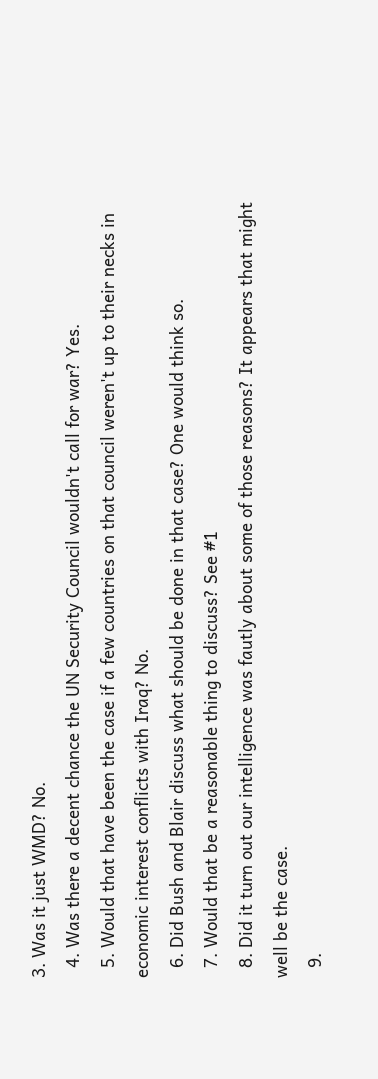3. Was it just WMD? No.
  4. Was there a decent chance the UN Security Council wouldn't call for war? Yes.
  5. Would that have been the case if a few countries on that council weren't up to their necks in economic interest conflicts with Iraq? No.
  6. Did Bush and Blair discuss what should be done in that case? One would think so.
  7. Would that be a reasonable thing to discuss? See #1
  8. Did it turn out our intelligence was fautly about some of those reasons? It appears that might well be the case.
  9.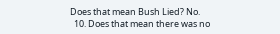Does that mean Bush Lied? No.
  10. Does that mean there was no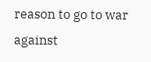reason to go to war against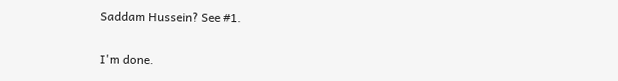Saddam Hussein? See #1.

I'm done.